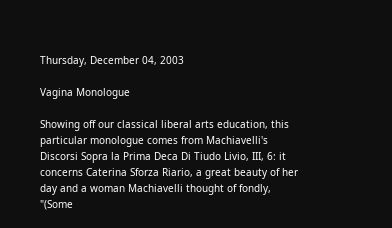Thursday, December 04, 2003

Vagina Monologue

Showing off our classical liberal arts education, this particular monologue comes from Machiavelli's Discorsi Sopra la Prima Deca Di Tiudo Livio, III, 6: it concerns Caterina Sforza Riario, a great beauty of her day and a woman Machiavelli thought of fondly, "(Some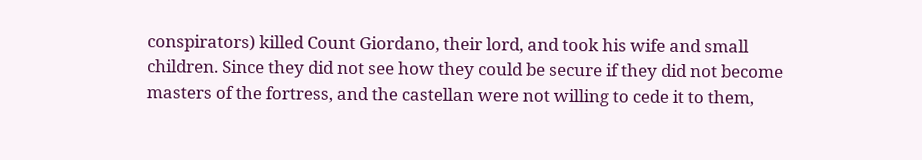conspirators) killed Count Giordano, their lord, and took his wife and small children. Since they did not see how they could be secure if they did not become masters of the fortress, and the castellan were not willing to cede it to them,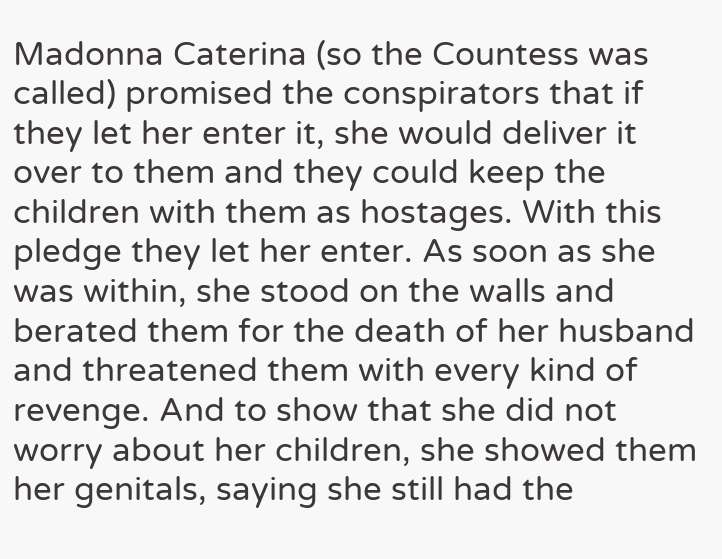Madonna Caterina (so the Countess was called) promised the conspirators that if they let her enter it, she would deliver it over to them and they could keep the children with them as hostages. With this pledge they let her enter. As soon as she was within, she stood on the walls and berated them for the death of her husband and threatened them with every kind of revenge. And to show that she did not worry about her children, she showed them her genitals, saying she still had the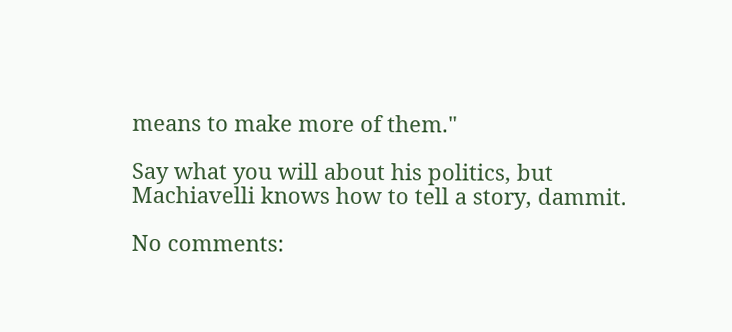means to make more of them."

Say what you will about his politics, but Machiavelli knows how to tell a story, dammit.

No comments: